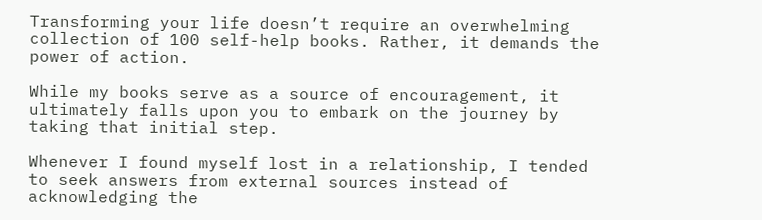Transforming your life doesn’t require an overwhelming collection of 100 self-help books. Rather, it demands the power of action.

While my books serve as a source of encouragement, it ultimately falls upon you to embark on the journey by taking that initial step.

Whenever I found myself lost in a relationship, I tended to seek answers from external sources instead of acknowledging the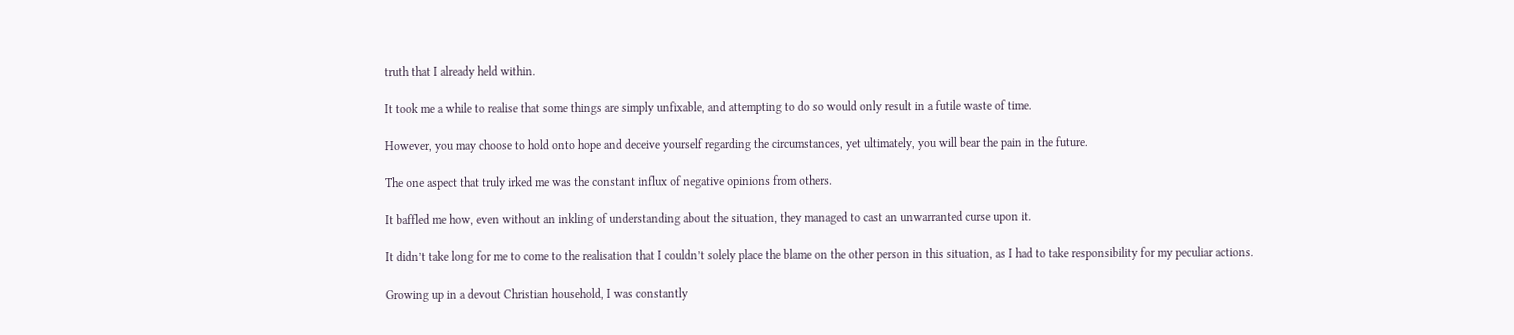truth that I already held within.

It took me a while to realise that some things are simply unfixable, and attempting to do so would only result in a futile waste of time.

However, you may choose to hold onto hope and deceive yourself regarding the circumstances, yet ultimately, you will bear the pain in the future.

The one aspect that truly irked me was the constant influx of negative opinions from others.

It baffled me how, even without an inkling of understanding about the situation, they managed to cast an unwarranted curse upon it.

It didn’t take long for me to come to the realisation that I couldn’t solely place the blame on the other person in this situation, as I had to take responsibility for my peculiar actions.

Growing up in a devout Christian household, I was constantly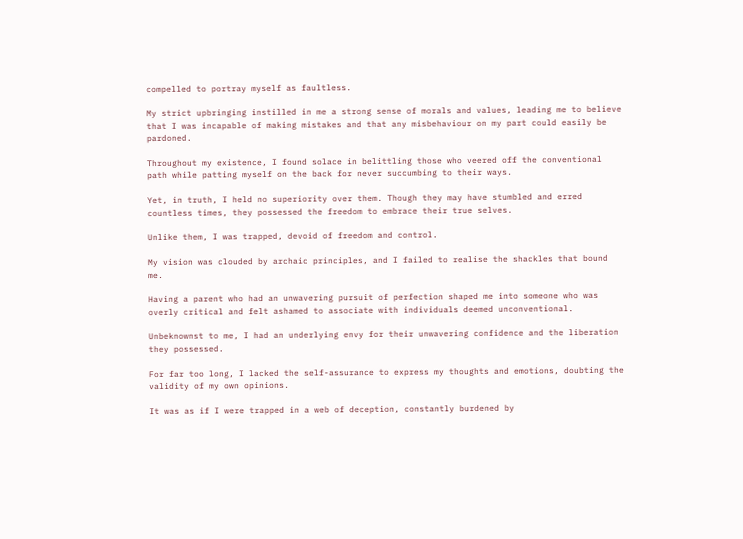compelled to portray myself as faultless.

My strict upbringing instilled in me a strong sense of morals and values, leading me to believe that I was incapable of making mistakes and that any misbehaviour on my part could easily be pardoned.

Throughout my existence, I found solace in belittling those who veered off the conventional path while patting myself on the back for never succumbing to their ways.

Yet, in truth, I held no superiority over them. Though they may have stumbled and erred countless times, they possessed the freedom to embrace their true selves.

Unlike them, I was trapped, devoid of freedom and control.

My vision was clouded by archaic principles, and I failed to realise the shackles that bound me.

Having a parent who had an unwavering pursuit of perfection shaped me into someone who was overly critical and felt ashamed to associate with individuals deemed unconventional.

Unbeknownst to me, I had an underlying envy for their unwavering confidence and the liberation they possessed.

For far too long, I lacked the self-assurance to express my thoughts and emotions, doubting the validity of my own opinions.

It was as if I were trapped in a web of deception, constantly burdened by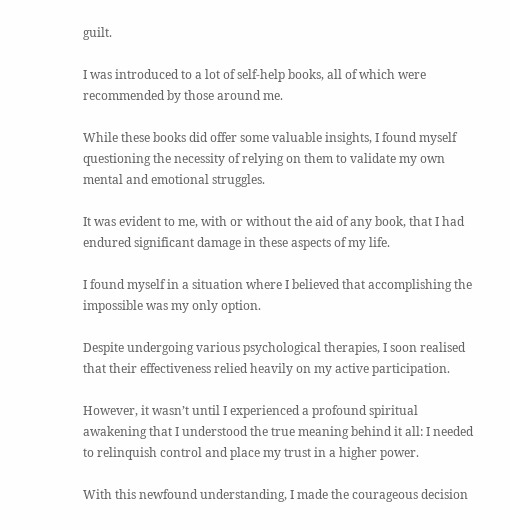guilt.

I was introduced to a lot of self-help books, all of which were recommended by those around me.

While these books did offer some valuable insights, I found myself questioning the necessity of relying on them to validate my own mental and emotional struggles.

It was evident to me, with or without the aid of any book, that I had endured significant damage in these aspects of my life.

I found myself in a situation where I believed that accomplishing the impossible was my only option.

Despite undergoing various psychological therapies, I soon realised that their effectiveness relied heavily on my active participation.

However, it wasn’t until I experienced a profound spiritual awakening that I understood the true meaning behind it all: I needed to relinquish control and place my trust in a higher power.

With this newfound understanding, I made the courageous decision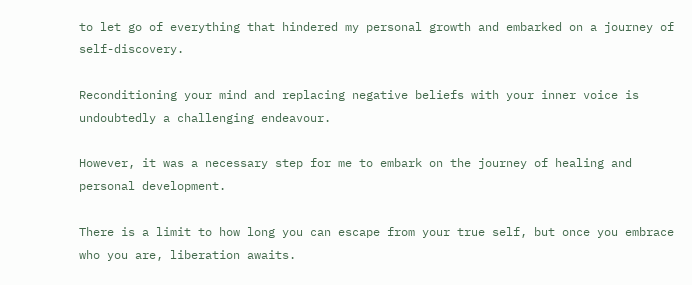to let go of everything that hindered my personal growth and embarked on a journey of self-discovery.

Reconditioning your mind and replacing negative beliefs with your inner voice is undoubtedly a challenging endeavour.

However, it was a necessary step for me to embark on the journey of healing and personal development.

There is a limit to how long you can escape from your true self, but once you embrace who you are, liberation awaits.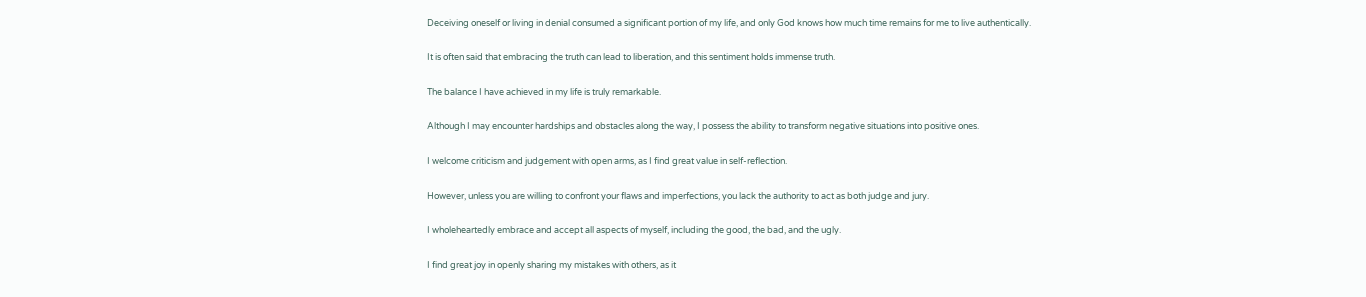Deceiving oneself or living in denial consumed a significant portion of my life, and only God knows how much time remains for me to live authentically.

It is often said that embracing the truth can lead to liberation, and this sentiment holds immense truth.

The balance I have achieved in my life is truly remarkable.

Although I may encounter hardships and obstacles along the way, I possess the ability to transform negative situations into positive ones.

I welcome criticism and judgement with open arms, as I find great value in self-reflection.

However, unless you are willing to confront your flaws and imperfections, you lack the authority to act as both judge and jury.

I wholeheartedly embrace and accept all aspects of myself, including the good, the bad, and the ugly.

I find great joy in openly sharing my mistakes with others, as it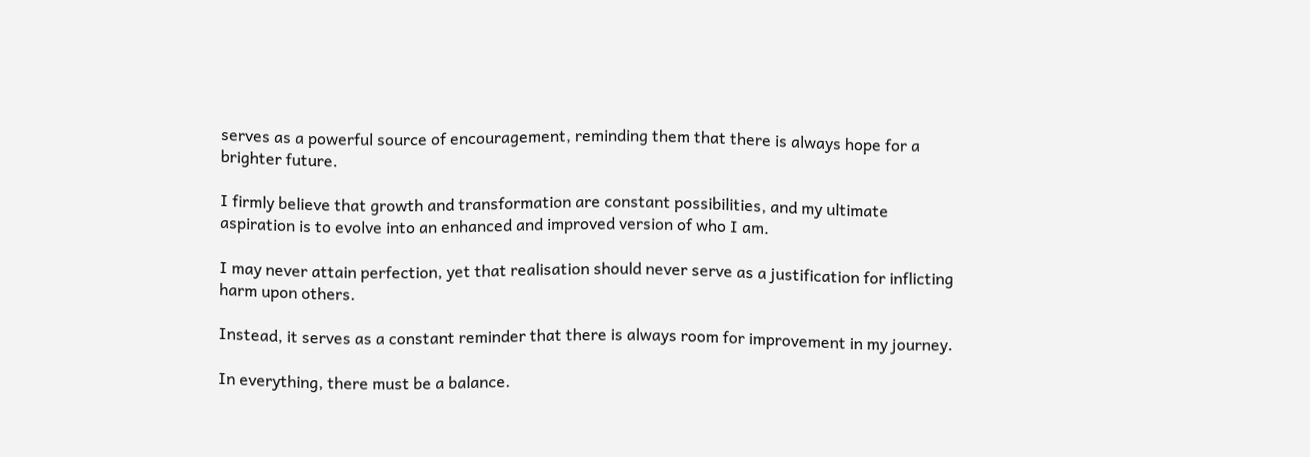serves as a powerful source of encouragement, reminding them that there is always hope for a brighter future.

I firmly believe that growth and transformation are constant possibilities, and my ultimate aspiration is to evolve into an enhanced and improved version of who I am.

I may never attain perfection, yet that realisation should never serve as a justification for inflicting harm upon others.

Instead, it serves as a constant reminder that there is always room for improvement in my journey.

In everything, there must be a balance.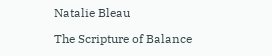Natalie Bleau

The Scripture of Balance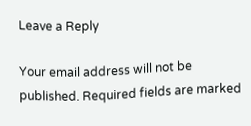Leave a Reply

Your email address will not be published. Required fields are marked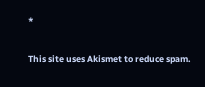*

This site uses Akismet to reduce spam.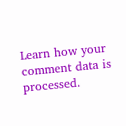Learn how your comment data is processed.